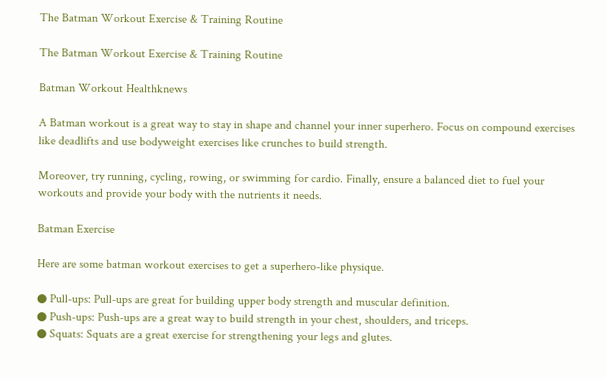The Batman Workout Exercise & Training Routine

The Batman Workout Exercise & Training Routine

Batman Workout Healthknews

A Batman workout is a great way to stay in shape and channel your inner superhero. Focus on compound exercises like deadlifts and use bodyweight exercises like crunches to build strength.

Moreover, try running, cycling, rowing, or swimming for cardio. Finally, ensure a balanced diet to fuel your workouts and provide your body with the nutrients it needs.

Batman Exercise

Here are some batman workout exercises to get a superhero-like physique.

● Pull-ups: Pull-ups are great for building upper body strength and muscular definition.
● Push-ups: Push-ups are a great way to build strength in your chest, shoulders, and triceps.
● Squats: Squats are a great exercise for strengthening your legs and glutes.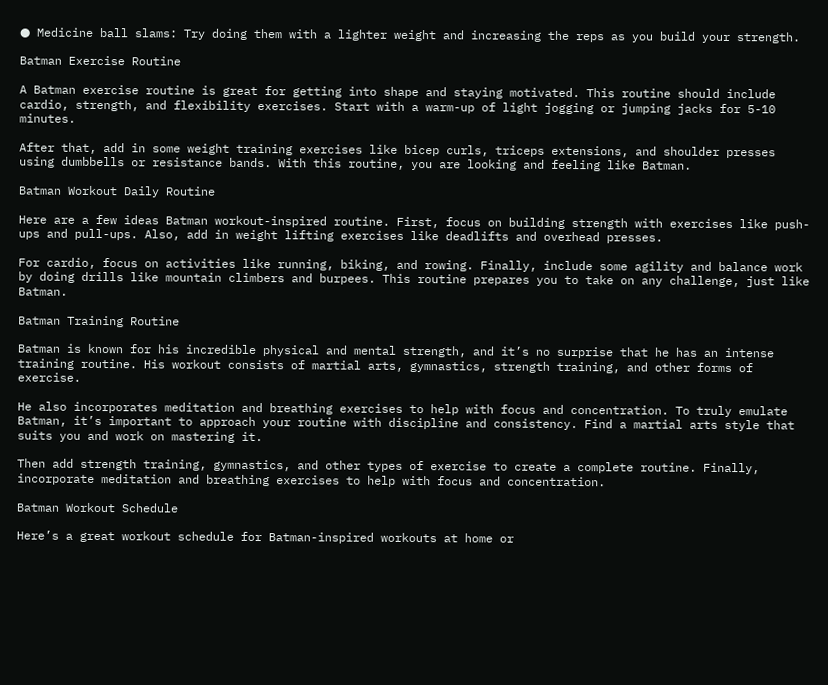● Medicine ball slams: Try doing them with a lighter weight and increasing the reps as you build your strength.

Batman Exercise Routine

A Batman exercise routine is great for getting into shape and staying motivated. This routine should include cardio, strength, and flexibility exercises. Start with a warm-up of light jogging or jumping jacks for 5-10 minutes.

After that, add in some weight training exercises like bicep curls, triceps extensions, and shoulder presses using dumbbells or resistance bands. With this routine, you are looking and feeling like Batman.

Batman Workout Daily Routine

Here are a few ideas Batman workout-inspired routine. First, focus on building strength with exercises like push-ups and pull-ups. Also, add in weight lifting exercises like deadlifts and overhead presses.

For cardio, focus on activities like running, biking, and rowing. Finally, include some agility and balance work by doing drills like mountain climbers and burpees. This routine prepares you to take on any challenge, just like Batman.

Batman Training Routine

Batman is known for his incredible physical and mental strength, and it’s no surprise that he has an intense training routine. His workout consists of martial arts, gymnastics, strength training, and other forms of exercise.

He also incorporates meditation and breathing exercises to help with focus and concentration. To truly emulate Batman, it’s important to approach your routine with discipline and consistency. Find a martial arts style that suits you and work on mastering it.

Then add strength training, gymnastics, and other types of exercise to create a complete routine. Finally, incorporate meditation and breathing exercises to help with focus and concentration.

Batman Workout Schedule

Here’s a great workout schedule for Batman-inspired workouts at home or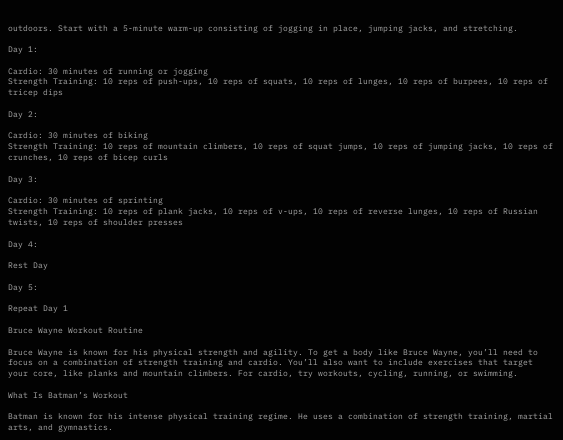outdoors. Start with a 5-minute warm-up consisting of jogging in place, jumping jacks, and stretching.

Day 1:

Cardio: 30 minutes of running or jogging
Strength Training: 10 reps of push-ups, 10 reps of squats, 10 reps of lunges, 10 reps of burpees, 10 reps of tricep dips

Day 2:

Cardio: 30 minutes of biking
Strength Training: 10 reps of mountain climbers, 10 reps of squat jumps, 10 reps of jumping jacks, 10 reps of crunches, 10 reps of bicep curls

Day 3:

Cardio: 30 minutes of sprinting
Strength Training: 10 reps of plank jacks, 10 reps of v-ups, 10 reps of reverse lunges, 10 reps of Russian twists, 10 reps of shoulder presses

Day 4:

Rest Day

Day 5:

Repeat Day 1

Bruce Wayne Workout Routine

Bruce Wayne is known for his physical strength and agility. To get a body like Bruce Wayne, you’ll need to focus on a combination of strength training and cardio. You’ll also want to include exercises that target your core, like planks and mountain climbers. For cardio, try workouts, cycling, running, or swimming.

What Is Batman’s Workout

Batman is known for his intense physical training regime. He uses a combination of strength training, martial arts, and gymnastics.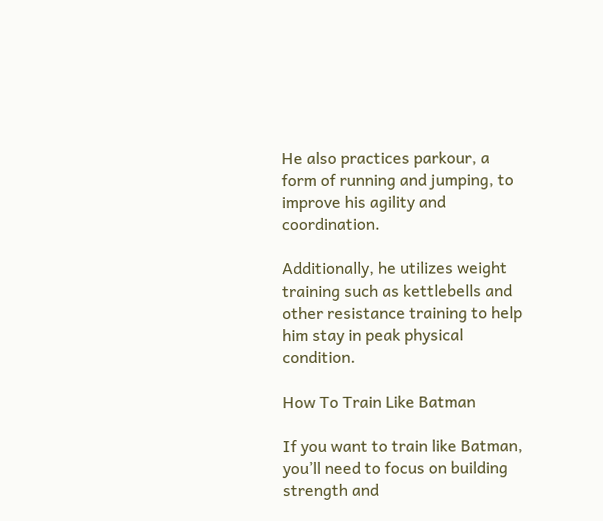He also practices parkour, a form of running and jumping, to improve his agility and coordination.

Additionally, he utilizes weight training such as kettlebells and other resistance training to help him stay in peak physical condition.

How To Train Like Batman

If you want to train like Batman, you’ll need to focus on building strength and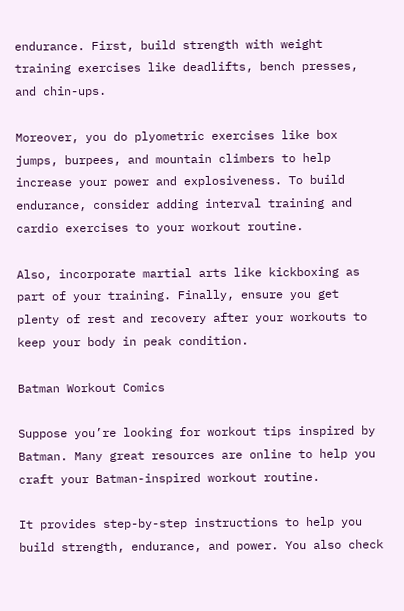endurance. First, build strength with weight training exercises like deadlifts, bench presses, and chin-ups.

Moreover, you do plyometric exercises like box jumps, burpees, and mountain climbers to help increase your power and explosiveness. To build endurance, consider adding interval training and cardio exercises to your workout routine.

Also, incorporate martial arts like kickboxing as part of your training. Finally, ensure you get plenty of rest and recovery after your workouts to keep your body in peak condition.

Batman Workout Comics

Suppose you’re looking for workout tips inspired by Batman. Many great resources are online to help you craft your Batman-inspired workout routine.

It provides step-by-step instructions to help you build strength, endurance, and power. You also check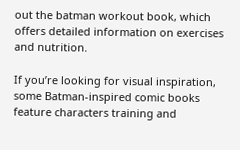out the batman workout book, which offers detailed information on exercises and nutrition.

If you’re looking for visual inspiration, some Batman-inspired comic books feature characters training and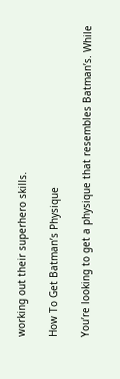working out their superhero skills.

How To Get Batman’s Physique

You’re looking to get a physique that resembles Batman’s. While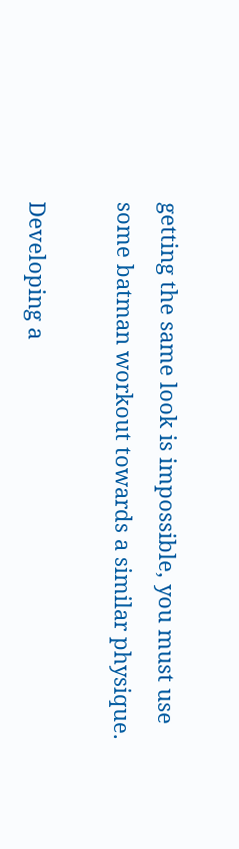getting the same look is impossible, you must use some batman workout towards a similar physique.

Developing a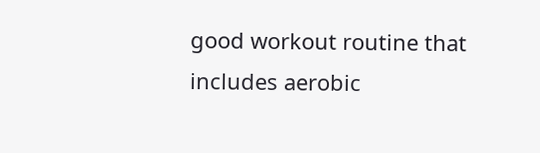good workout routine that includes aerobic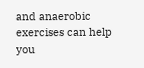and anaerobic exercises can help you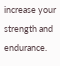increase your strength and endurance.